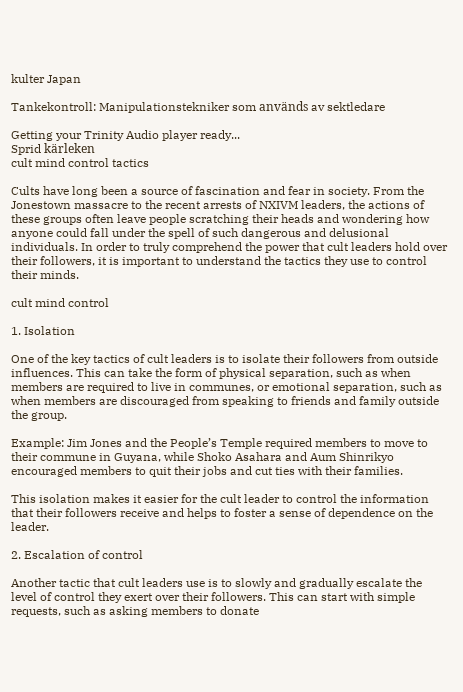kulter Japan

Tankekontroll: Manipulationstekniker som används av sektledare

Getting your Trinity Audio player ready...
Sprid kärleken
cult mind control tactics

Cults have long been a source of fascination and fear in society. From the Jonestown massacre to the recent arrests of NXIVM leaders, the actions of these groups often leave people scratching their heads and wondering how anyone could fall under the spell of such dangerous and delusional individuals. In order to truly comprehend the power that cult leaders hold over their followers, it is important to understand the tactics they use to control their minds.

cult mind control

1. Isolation

One of the key tactics of cult leaders is to isolate their followers from outside influences. This can take the form of physical separation, such as when members are required to live in communes, or emotional separation, such as when members are discouraged from speaking to friends and family outside the group.

Example: Jim Jones and the People’s Temple required members to move to their commune in Guyana, while Shoko Asahara and Aum Shinrikyo encouraged members to quit their jobs and cut ties with their families.

This isolation makes it easier for the cult leader to control the information that their followers receive and helps to foster a sense of dependence on the leader.

2. Escalation of control

Another tactic that cult leaders use is to slowly and gradually escalate the level of control they exert over their followers. This can start with simple requests, such as asking members to donate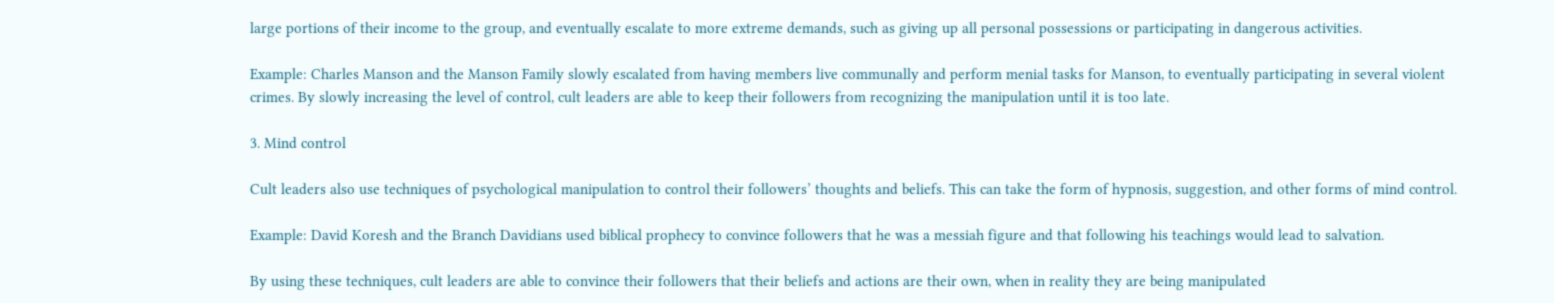large portions of their income to the group, and eventually escalate to more extreme demands, such as giving up all personal possessions or participating in dangerous activities.

Example: Charles Manson and the Manson Family slowly escalated from having members live communally and perform menial tasks for Manson, to eventually participating in several violent crimes. By slowly increasing the level of control, cult leaders are able to keep their followers from recognizing the manipulation until it is too late.

3. Mind control

Cult leaders also use techniques of psychological manipulation to control their followers’ thoughts and beliefs. This can take the form of hypnosis, suggestion, and other forms of mind control.

Example: David Koresh and the Branch Davidians used biblical prophecy to convince followers that he was a messiah figure and that following his teachings would lead to salvation.

By using these techniques, cult leaders are able to convince their followers that their beliefs and actions are their own, when in reality they are being manipulated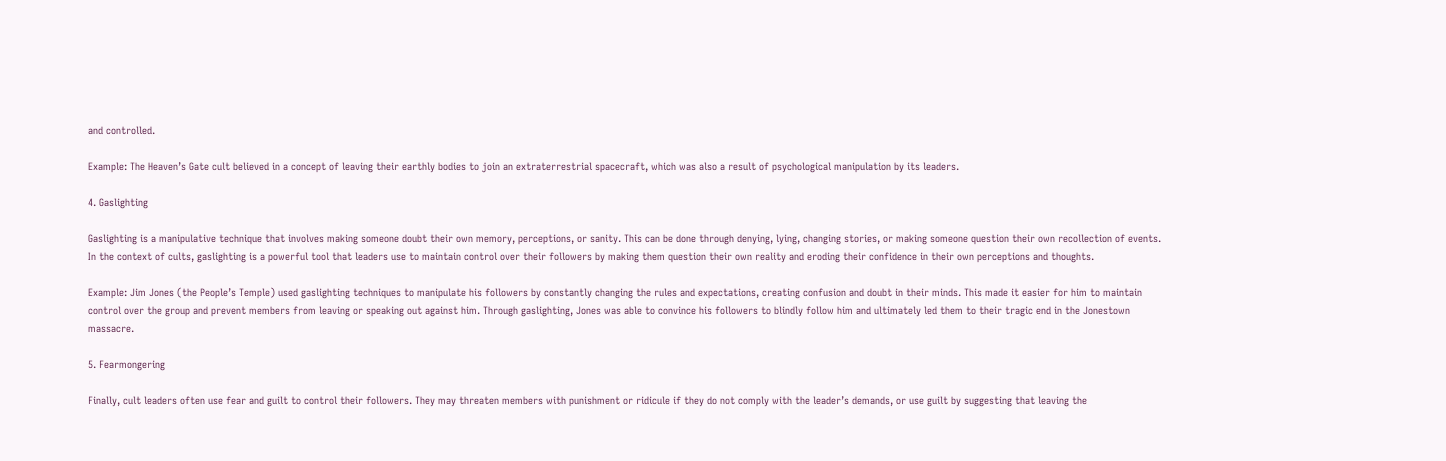and controlled.

Example: The Heaven’s Gate cult believed in a concept of leaving their earthly bodies to join an extraterrestrial spacecraft, which was also a result of psychological manipulation by its leaders.

4. Gaslighting

Gaslighting is a manipulative technique that involves making someone doubt their own memory, perceptions, or sanity. This can be done through denying, lying, changing stories, or making someone question their own recollection of events. In the context of cults, gaslighting is a powerful tool that leaders use to maintain control over their followers by making them question their own reality and eroding their confidence in their own perceptions and thoughts.

Example: Jim Jones (the People’s Temple) used gaslighting techniques to manipulate his followers by constantly changing the rules and expectations, creating confusion and doubt in their minds. This made it easier for him to maintain control over the group and prevent members from leaving or speaking out against him. Through gaslighting, Jones was able to convince his followers to blindly follow him and ultimately led them to their tragic end in the Jonestown massacre.

5. Fearmongering

Finally, cult leaders often use fear and guilt to control their followers. They may threaten members with punishment or ridicule if they do not comply with the leader’s demands, or use guilt by suggesting that leaving the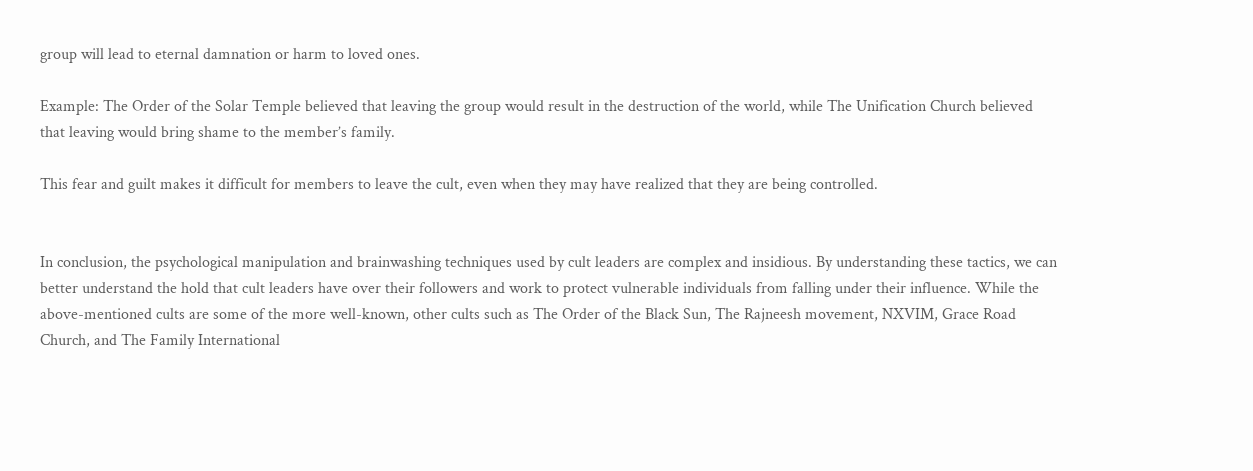group will lead to eternal damnation or harm to loved ones.

Example: The Order of the Solar Temple believed that leaving the group would result in the destruction of the world, while The Unification Church believed that leaving would bring shame to the member’s family.

This fear and guilt makes it difficult for members to leave the cult, even when they may have realized that they are being controlled.


In conclusion, the psychological manipulation and brainwashing techniques used by cult leaders are complex and insidious. By understanding these tactics, we can better understand the hold that cult leaders have over their followers and work to protect vulnerable individuals from falling under their influence. While the above-mentioned cults are some of the more well-known, other cults such as The Order of the Black Sun, The Rajneesh movement, NXVIM, Grace Road Church, and The Family International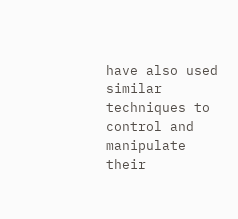have also used similar techniques to control and manipulate their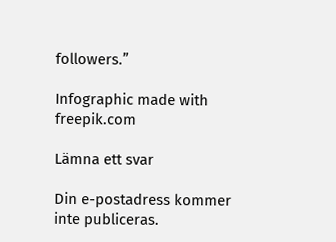followers.”

Infographic made with freepik.com

Lämna ett svar

Din e-postadress kommer inte publiceras.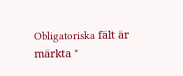Obligatoriska fält är märkta *